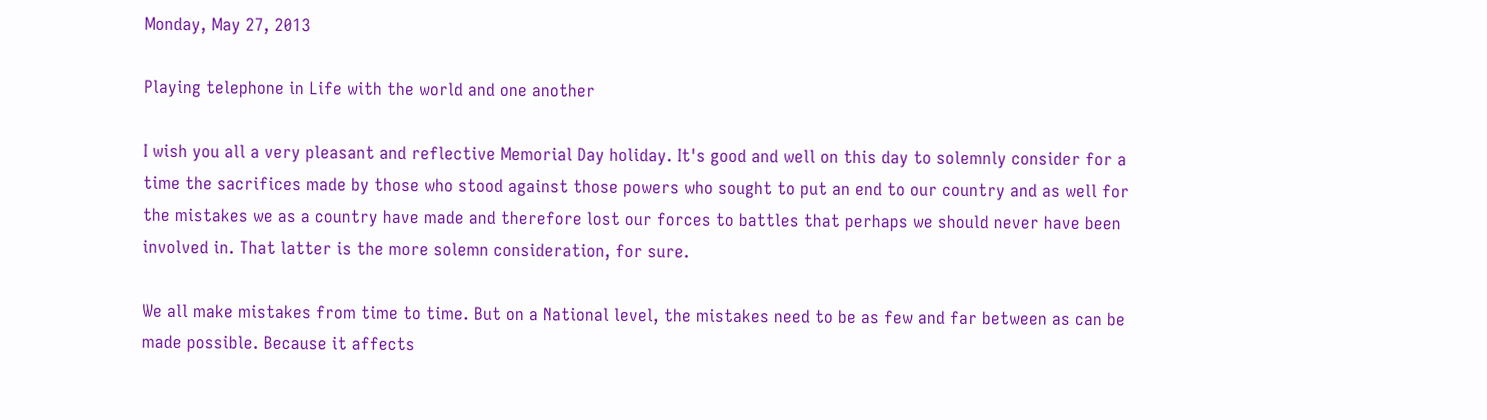Monday, May 27, 2013

Playing telephone in Life with the world and one another

I wish you all a very pleasant and reflective Memorial Day holiday. It's good and well on this day to solemnly consider for a time the sacrifices made by those who stood against those powers who sought to put an end to our country and as well for the mistakes we as a country have made and therefore lost our forces to battles that perhaps we should never have been involved in. That latter is the more solemn consideration, for sure.

We all make mistakes from time to time. But on a National level, the mistakes need to be as few and far between as can be made possible. Because it affects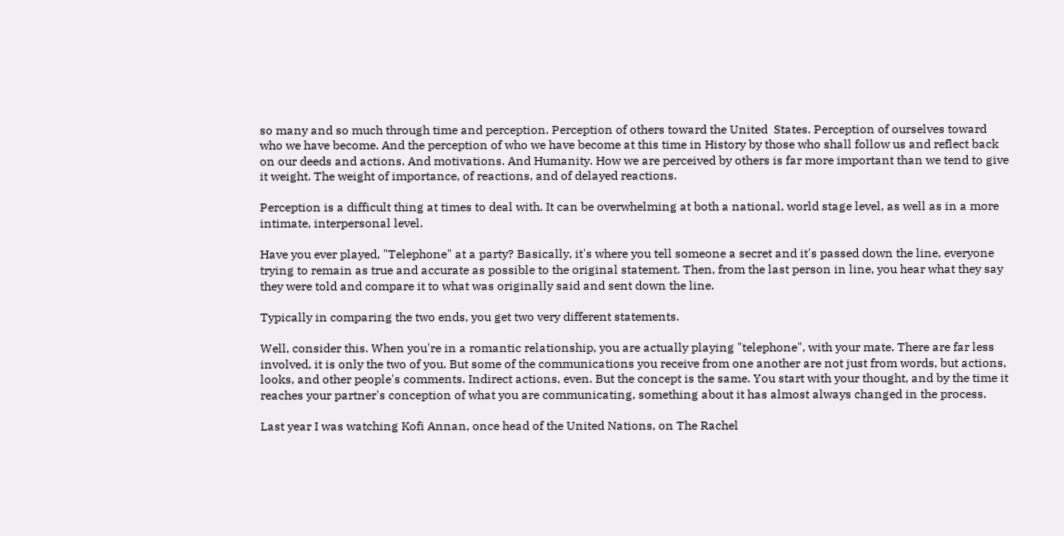so many and so much through time and perception. Perception of others toward the United  States. Perception of ourselves toward who we have become. And the perception of who we have become at this time in History by those who shall follow us and reflect back on our deeds and actions. And motivations. And Humanity. How we are perceived by others is far more important than we tend to give it weight. The weight of importance, of reactions, and of delayed reactions.

Perception is a difficult thing at times to deal with. It can be overwhelming at both a national, world stage level, as well as in a more intimate, interpersonal level.

Have you ever played, "Telephone" at a party? Basically, it's where you tell someone a secret and it's passed down the line, everyone trying to remain as true and accurate as possible to the original statement. Then, from the last person in line, you hear what they say they were told and compare it to what was originally said and sent down the line.

Typically in comparing the two ends, you get two very different statements.

Well, consider this. When you're in a romantic relationship, you are actually playing "telephone", with your mate. There are far less involved, it is only the two of you. But some of the communications you receive from one another are not just from words, but actions, looks, and other people's comments. Indirect actions, even. But the concept is the same. You start with your thought, and by the time it reaches your partner's conception of what you are communicating, something about it has almost always changed in the process.

Last year I was watching Kofi Annan, once head of the United Nations, on The Rachel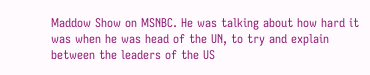Maddow Show on MSNBC. He was talking about how hard it was when he was head of the UN, to try and explain between the leaders of the US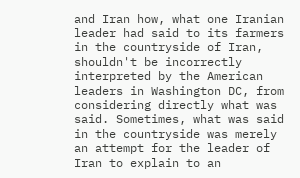and Iran how, what one Iranian leader had said to its farmers in the countryside of Iran, shouldn't be incorrectly interpreted by the American leaders in Washington DC, from considering directly what was said. Sometimes, what was said in the countryside was merely an attempt for the leader of Iran to explain to an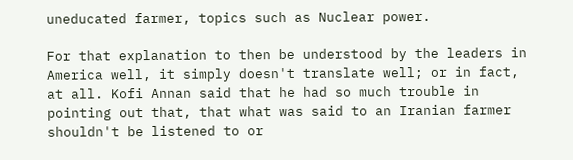uneducated farmer, topics such as Nuclear power.

For that explanation to then be understood by the leaders in America well, it simply doesn't translate well; or in fact, at all. Kofi Annan said that he had so much trouble in pointing out that, that what was said to an Iranian farmer shouldn't be listened to or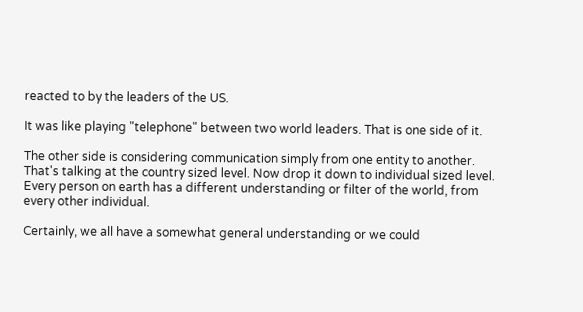reacted to by the leaders of the US.

It was like playing "telephone" between two world leaders. That is one side of it.

The other side is considering communication simply from one entity to another. That's talking at the country sized level. Now drop it down to individual sized level. Every person on earth has a different understanding or filter of the world, from every other individual.

Certainly, we all have a somewhat general understanding or we could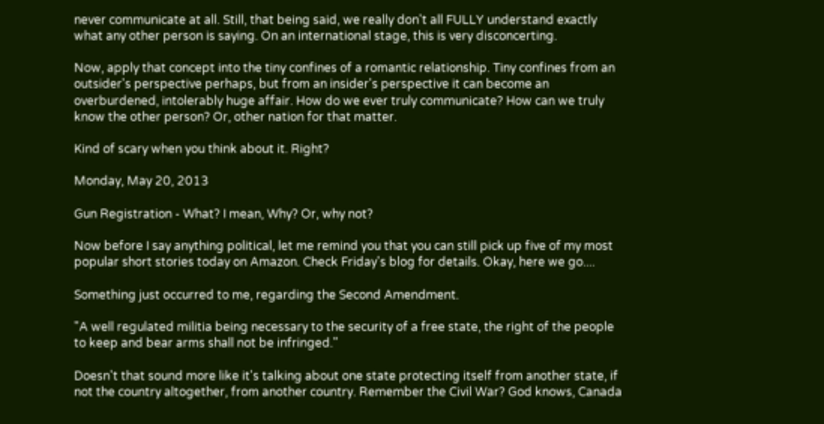never communicate at all. Still, that being said, we really don't all FULLY understand exactly what any other person is saying. On an international stage, this is very disconcerting.

Now, apply that concept into the tiny confines of a romantic relationship. Tiny confines from an outsider's perspective perhaps, but from an insider's perspective it can become an overburdened, intolerably huge affair. How do we ever truly communicate? How can we truly know the other person? Or, other nation for that matter.

Kind of scary when you think about it. Right?

Monday, May 20, 2013

Gun Registration - What? I mean, Why? Or, why not?

Now before I say anything political, let me remind you that you can still pick up five of my most popular short stories today on Amazon. Check Friday's blog for details. Okay, here we go....

Something just occurred to me, regarding the Second Amendment.

"A well regulated militia being necessary to the security of a free state, the right of the people to keep and bear arms shall not be infringed."

Doesn't that sound more like it's talking about one state protecting itself from another state, if not the country altogether, from another country. Remember the Civil War? God knows, Canada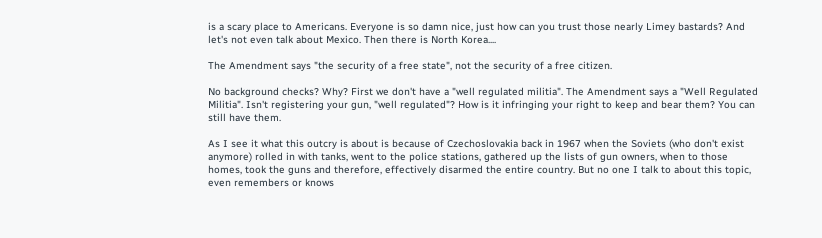is a scary place to Americans. Everyone is so damn nice, just how can you trust those nearly Limey bastards? And let's not even talk about Mexico. Then there is North Korea....

The Amendment says "the security of a free state", not the security of a free citizen.

No background checks? Why? First we don't have a "well regulated militia". The Amendment says a "Well Regulated Militia". Isn't registering your gun, "well regulated"? How is it infringing your right to keep and bear them? You can still have them.

As I see it what this outcry is about is because of Czechoslovakia back in 1967 when the Soviets (who don't exist anymore) rolled in with tanks, went to the police stations, gathered up the lists of gun owners, when to those homes, took the guns and therefore, effectively disarmed the entire country. But no one I talk to about this topic, even remembers or knows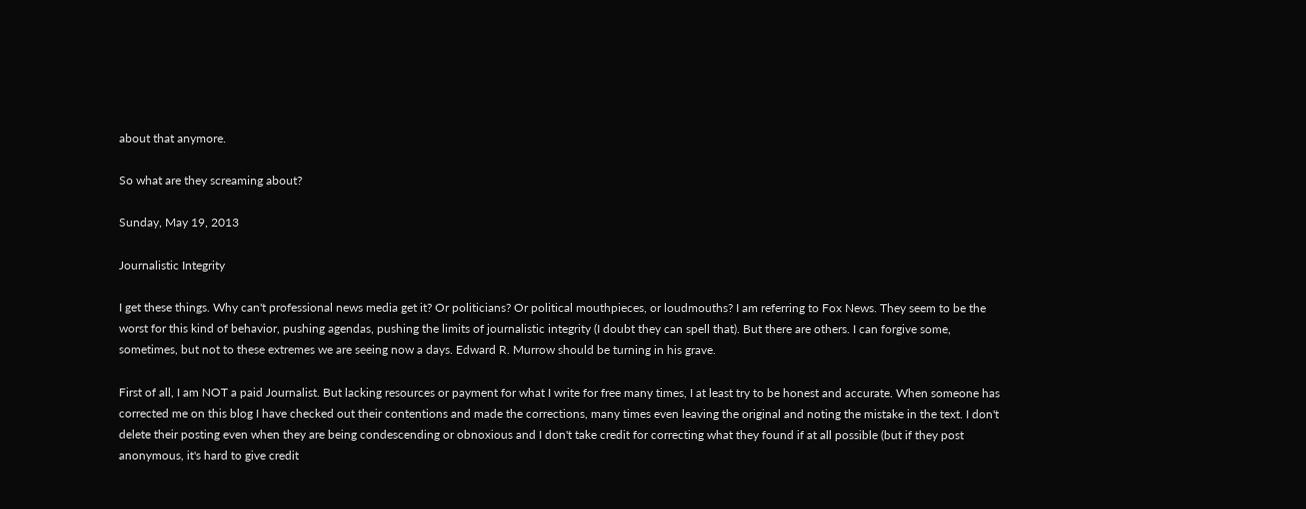about that anymore.

So what are they screaming about?

Sunday, May 19, 2013

Journalistic Integrity

I get these things. Why can't professional news media get it? Or politicians? Or political mouthpieces, or loudmouths? I am referring to Fox News. They seem to be the worst for this kind of behavior, pushing agendas, pushing the limits of journalistic integrity (I doubt they can spell that). But there are others. I can forgive some, sometimes, but not to these extremes we are seeing now a days. Edward R. Murrow should be turning in his grave.

First of all, I am NOT a paid Journalist. But lacking resources or payment for what I write for free many times, I at least try to be honest and accurate. When someone has corrected me on this blog I have checked out their contentions and made the corrections, many times even leaving the original and noting the mistake in the text. I don't delete their posting even when they are being condescending or obnoxious and I don't take credit for correcting what they found if at all possible (but if they post anonymous, it's hard to give credit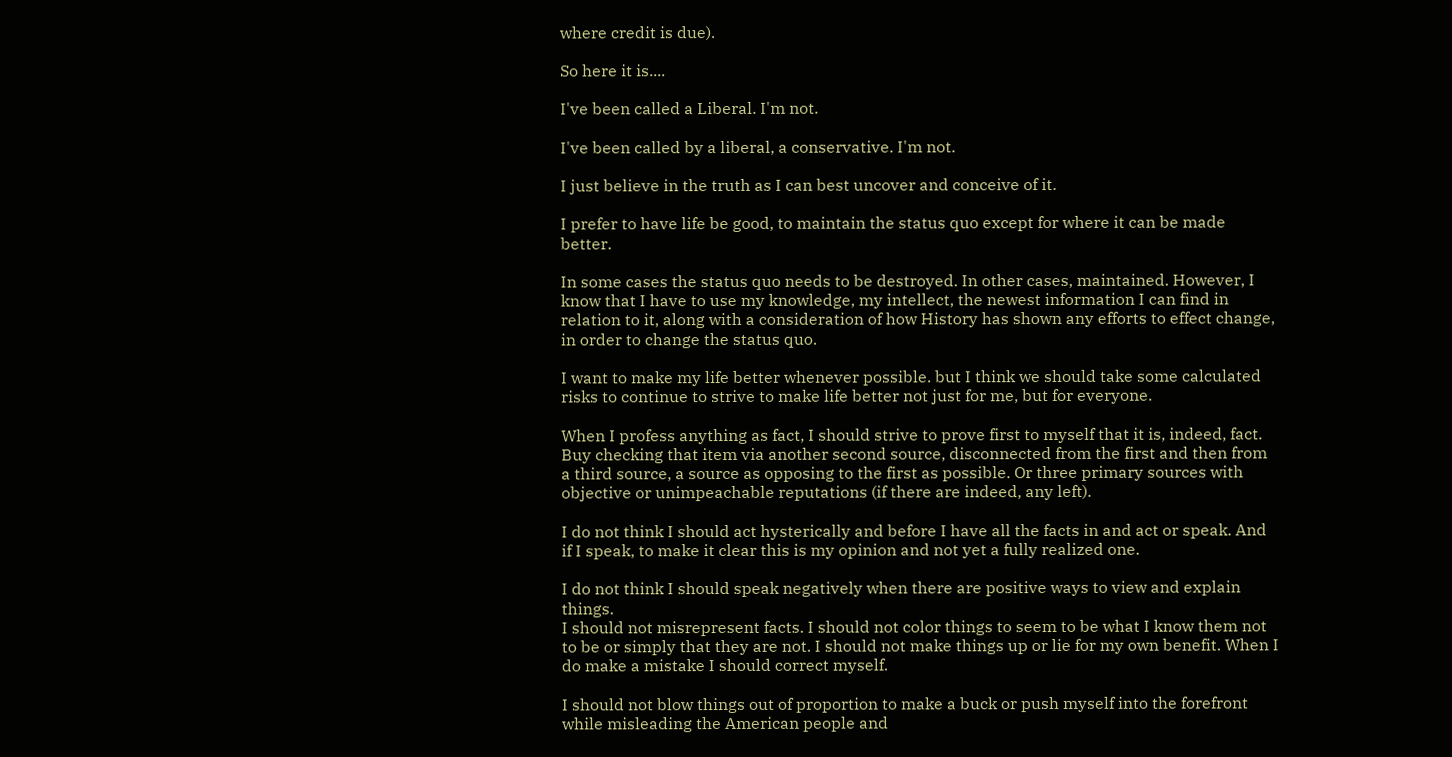where credit is due).

So here it is....

I've been called a Liberal. I'm not.

I've been called by a liberal, a conservative. I'm not.

I just believe in the truth as I can best uncover and conceive of it.

I prefer to have life be good, to maintain the status quo except for where it can be made better.

In some cases the status quo needs to be destroyed. In other cases, maintained. However, I know that I have to use my knowledge, my intellect, the newest information I can find in relation to it, along with a consideration of how History has shown any efforts to effect change, in order to change the status quo.

I want to make my life better whenever possible. but I think we should take some calculated risks to continue to strive to make life better not just for me, but for everyone.

When I profess anything as fact, I should strive to prove first to myself that it is, indeed, fact. Buy checking that item via another second source, disconnected from the first and then from a third source, a source as opposing to the first as possible. Or three primary sources with objective or unimpeachable reputations (if there are indeed, any left).

I do not think I should act hysterically and before I have all the facts in and act or speak. And if I speak, to make it clear this is my opinion and not yet a fully realized one.

I do not think I should speak negatively when there are positive ways to view and explain things.
I should not misrepresent facts. I should not color things to seem to be what I know them not to be or simply that they are not. I should not make things up or lie for my own benefit. When I do make a mistake I should correct myself.

I should not blow things out of proportion to make a buck or push myself into the forefront while misleading the American people and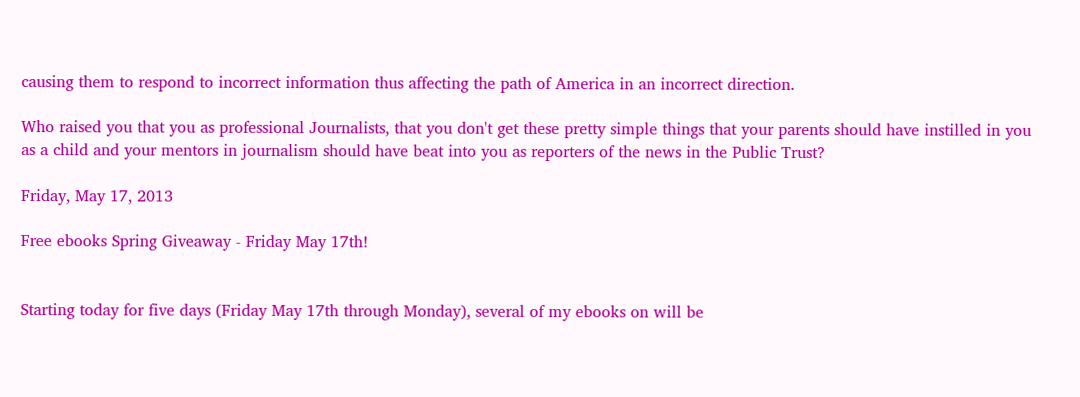causing them to respond to incorrect information thus affecting the path of America in an incorrect direction.

Who raised you that you as professional Journalists, that you don't get these pretty simple things that your parents should have instilled in you as a child and your mentors in journalism should have beat into you as reporters of the news in the Public Trust?

Friday, May 17, 2013

Free ebooks Spring Giveaway - Friday May 17th!


Starting today for five days (Friday May 17th through Monday), several of my ebooks on will be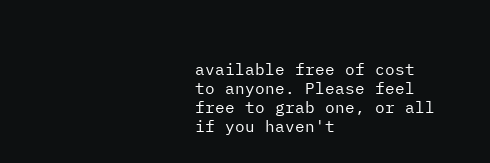available free of cost to anyone. Please feel free to grab one, or all if you haven't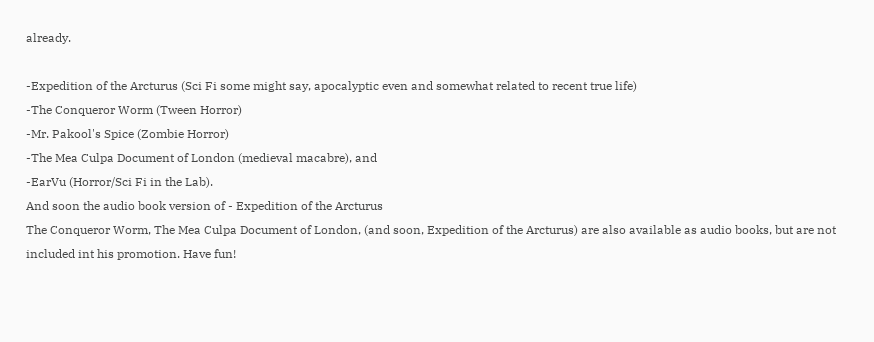already.

-Expedition of the Arcturus (Sci Fi some might say, apocalyptic even and somewhat related to recent true life)
-The Conqueror Worm (Tween Horror)
-Mr. Pakool's Spice (Zombie Horror)
-The Mea Culpa Document of London (medieval macabre), and
-EarVu (Horror/Sci Fi in the Lab).
And soon the audio book version of - Expedition of the Arcturus
The Conqueror Worm, The Mea Culpa Document of London, (and soon, Expedition of the Arcturus) are also available as audio books, but are not included int his promotion. Have fun!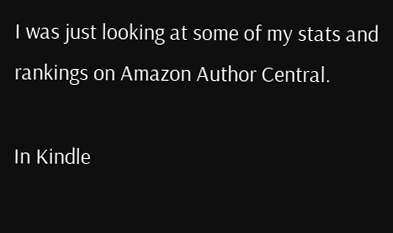I was just looking at some of my stats and rankings on Amazon Author Central.

In Kindle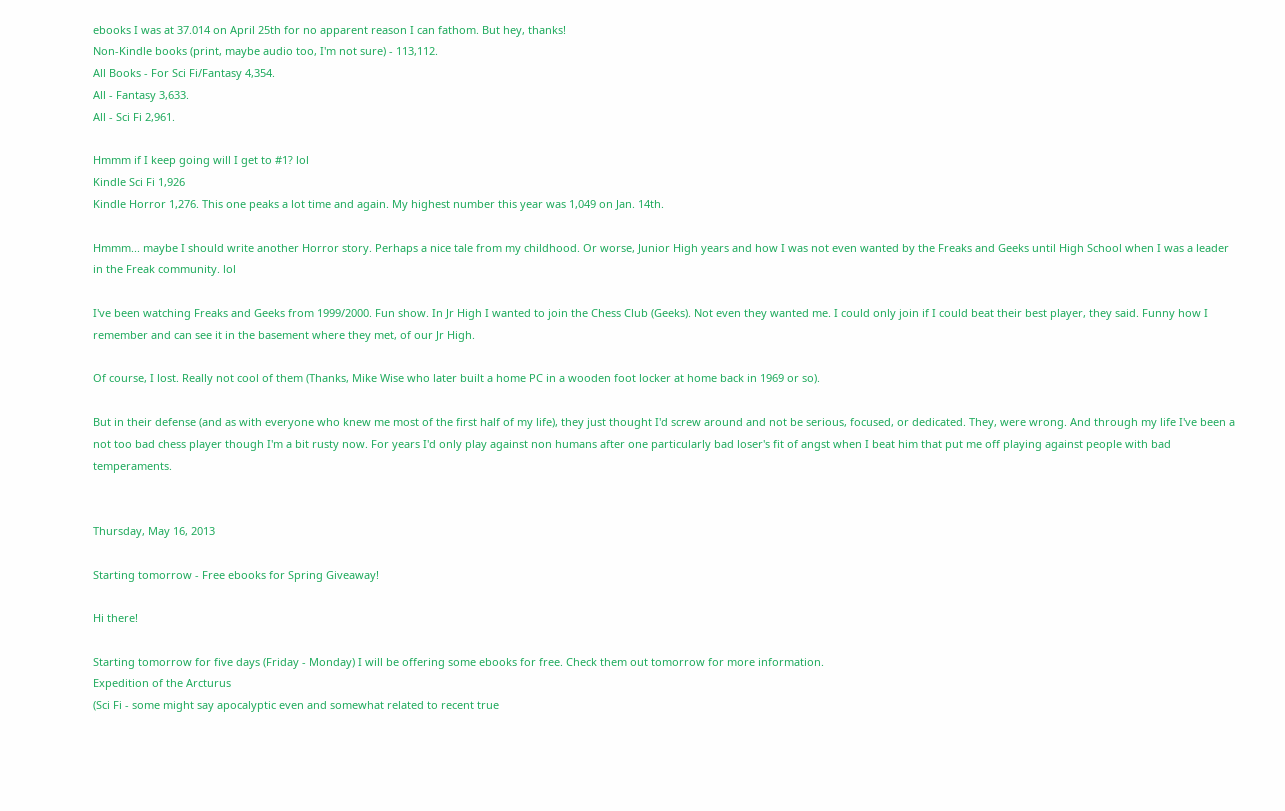ebooks I was at 37.014 on April 25th for no apparent reason I can fathom. But hey, thanks!
Non-Kindle books (print, maybe audio too, I'm not sure) - 113,112.
All Books - For Sci Fi/Fantasy 4,354.
All - Fantasy 3,633.
All - Sci Fi 2,961.

Hmmm if I keep going will I get to #1? lol
Kindle Sci Fi 1,926
Kindle Horror 1,276. This one peaks a lot time and again. My highest number this year was 1,049 on Jan. 14th.

Hmmm... maybe I should write another Horror story. Perhaps a nice tale from my childhood. Or worse, Junior High years and how I was not even wanted by the Freaks and Geeks until High School when I was a leader in the Freak community. lol

I've been watching Freaks and Geeks from 1999/2000. Fun show. In Jr High I wanted to join the Chess Club (Geeks). Not even they wanted me. I could only join if I could beat their best player, they said. Funny how I remember and can see it in the basement where they met, of our Jr High.

Of course, I lost. Really not cool of them (Thanks, Mike Wise who later built a home PC in a wooden foot locker at home back in 1969 or so).

But in their defense (and as with everyone who knew me most of the first half of my life), they just thought I'd screw around and not be serious, focused, or dedicated. They, were wrong. And through my life I've been a not too bad chess player though I'm a bit rusty now. For years I'd only play against non humans after one particularly bad loser's fit of angst when I beat him that put me off playing against people with bad temperaments.


Thursday, May 16, 2013

Starting tomorrow - Free ebooks for Spring Giveaway!

Hi there!

Starting tomorrow for five days (Friday - Monday) I will be offering some ebooks for free. Check them out tomorrow for more information.
Expedition of the Arcturus
(Sci Fi - some might say apocalyptic even and somewhat related to recent true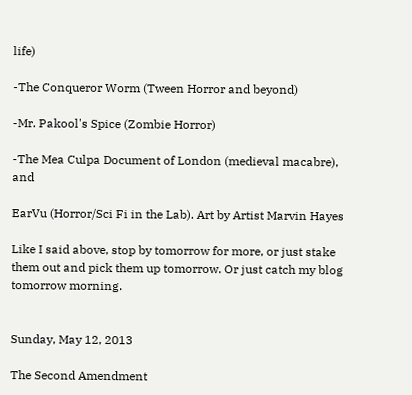life)

-The Conqueror Worm (Tween Horror and beyond)

-Mr. Pakool's Spice (Zombie Horror)

-The Mea Culpa Document of London (medieval macabre), and

EarVu (Horror/Sci Fi in the Lab). Art by Artist Marvin Hayes

Like I said above, stop by tomorrow for more, or just stake them out and pick them up tomorrow. Or just catch my blog tomorrow morning.


Sunday, May 12, 2013

The Second Amendment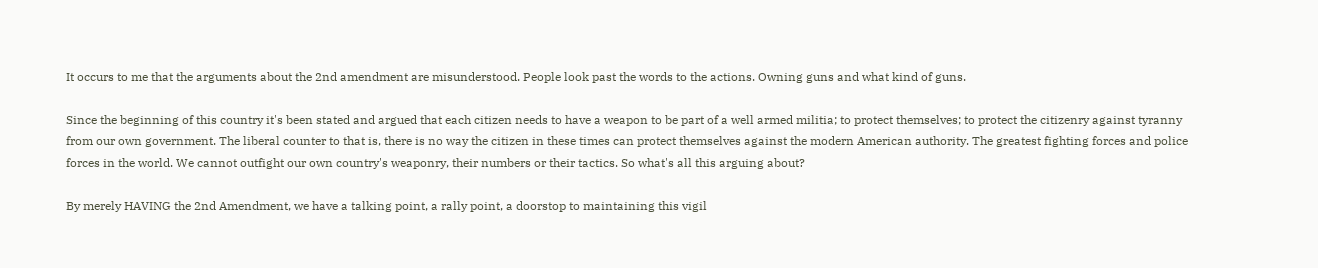It occurs to me that the arguments about the 2nd amendment are misunderstood. People look past the words to the actions. Owning guns and what kind of guns.

Since the beginning of this country it's been stated and argued that each citizen needs to have a weapon to be part of a well armed militia; to protect themselves; to protect the citizenry against tyranny from our own government. The liberal counter to that is, there is no way the citizen in these times can protect themselves against the modern American authority. The greatest fighting forces and police forces in the world. We cannot outfight our own country's weaponry, their numbers or their tactics. So what's all this arguing about?

By merely HAVING the 2nd Amendment, we have a talking point, a rally point, a doorstop to maintaining this vigil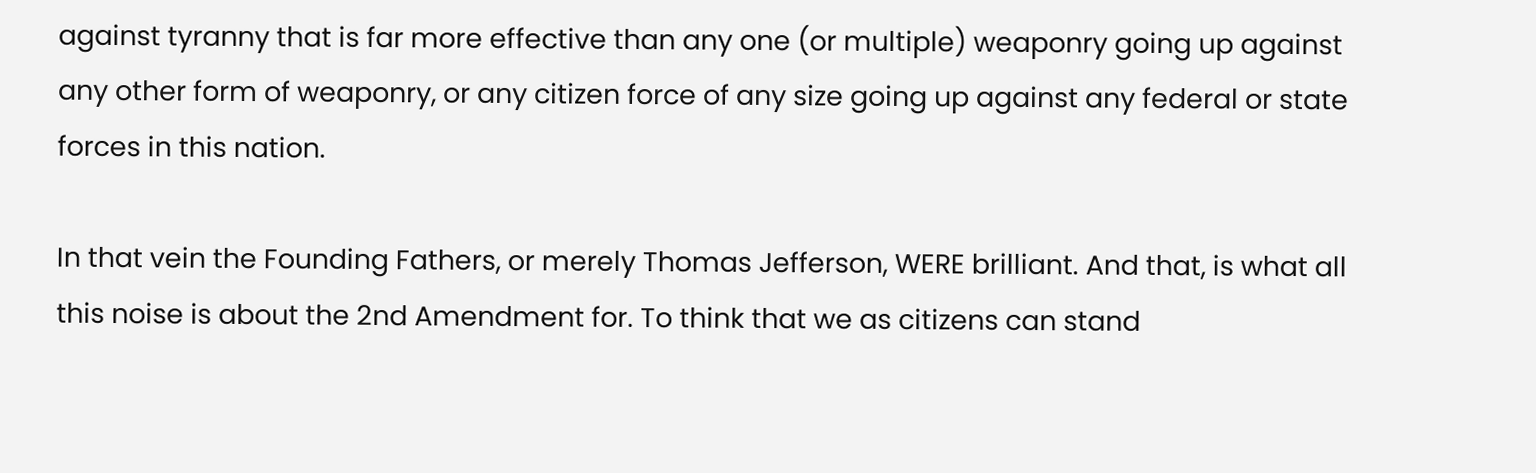against tyranny that is far more effective than any one (or multiple) weaponry going up against any other form of weaponry, or any citizen force of any size going up against any federal or state forces in this nation.

In that vein the Founding Fathers, or merely Thomas Jefferson, WERE brilliant. And that, is what all this noise is about the 2nd Amendment for. To think that we as citizens can stand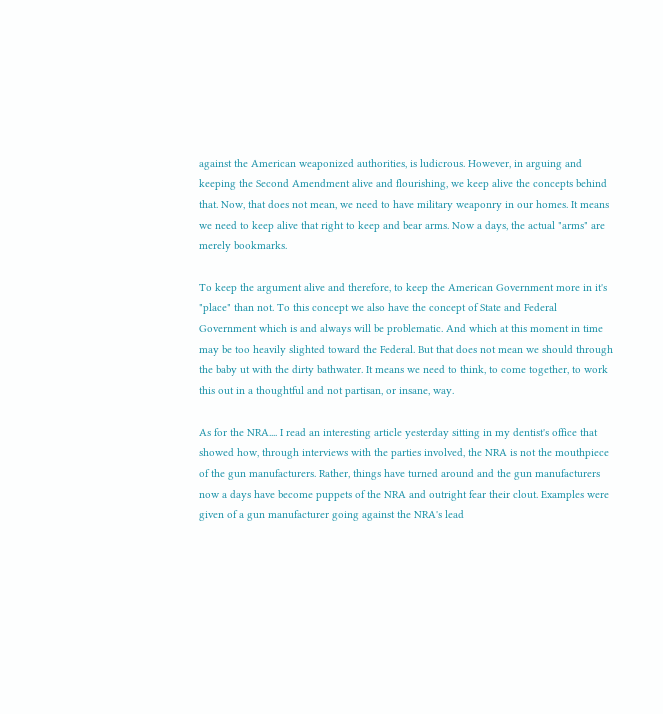against the American weaponized authorities, is ludicrous. However, in arguing and keeping the Second Amendment alive and flourishing, we keep alive the concepts behind that. Now, that does not mean, we need to have military weaponry in our homes. It means we need to keep alive that right to keep and bear arms. Now a days, the actual "arms" are merely bookmarks.

To keep the argument alive and therefore, to keep the American Government more in it's "place" than not. To this concept we also have the concept of State and Federal Government which is and always will be problematic. And which at this moment in time may be too heavily slighted toward the Federal. But that does not mean we should through the baby ut with the dirty bathwater. It means we need to think, to come together, to work this out in a thoughtful and not partisan, or insane, way.

As for the NRA.... I read an interesting article yesterday sitting in my dentist's office that showed how, through interviews with the parties involved, the NRA is not the mouthpiece of the gun manufacturers. Rather, things have turned around and the gun manufacturers now a days have become puppets of the NRA and outright fear their clout. Examples were given of a gun manufacturer going against the NRA's lead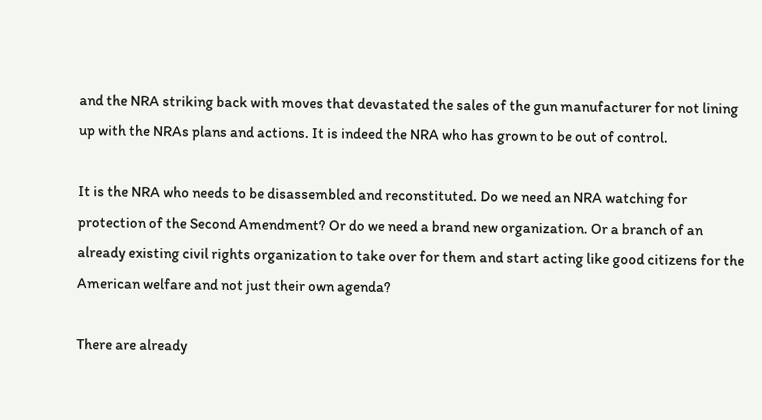and the NRA striking back with moves that devastated the sales of the gun manufacturer for not lining up with the NRAs plans and actions. It is indeed the NRA who has grown to be out of control.

It is the NRA who needs to be disassembled and reconstituted. Do we need an NRA watching for protection of the Second Amendment? Or do we need a brand new organization. Or a branch of an already existing civil rights organization to take over for them and start acting like good citizens for the American welfare and not just their own agenda?

There are already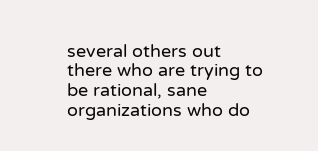several others out there who are trying to be rational, sane organizations who do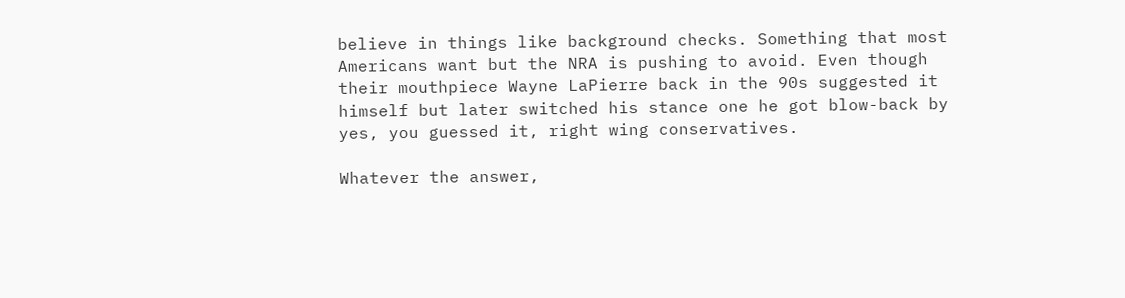believe in things like background checks. Something that most Americans want but the NRA is pushing to avoid. Even though their mouthpiece Wayne LaPierre back in the 90s suggested it himself but later switched his stance one he got blow-back by yes, you guessed it, right wing conservatives.

Whatever the answer,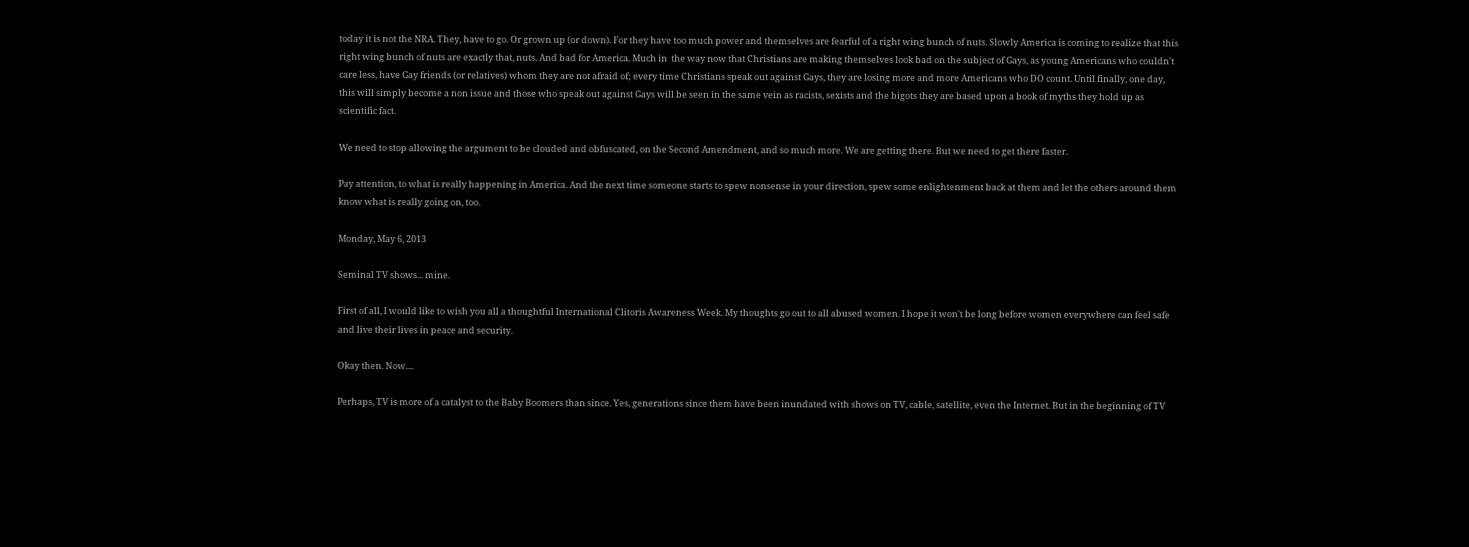today it is not the NRA. They, have to go. Or grown up (or down). For they have too much power and themselves are fearful of a right wing bunch of nuts. Slowly America is coming to realize that this right wing bunch of nuts are exactly that, nuts. And bad for America. Much in  the way now that Christians are making themselves look bad on the subject of Gays, as young Americans who couldn't care less, have Gay friends (or relatives) whom they are not afraid of; every time Christians speak out against Gays, they are losing more and more Americans who DO count. Until finally, one day, this will simply become a non issue and those who speak out against Gays will be seen in the same vein as racists, sexists and the bigots they are based upon a book of myths they hold up as scientific fact.

We need to stop allowing the argument to be clouded and obfuscated, on the Second Amendment, and so much more. We are getting there. But we need to get there faster.

Pay attention, to what is really happening in America. And the next time someone starts to spew nonsense in your direction, spew some enlightenment back at them and let the others around them know what is really going on, too.

Monday, May 6, 2013

Seminal TV shows... mine.

First of all, I would like to wish you all a thoughtful International Clitoris Awareness Week. My thoughts go out to all abused women. I hope it won't be long before women everywhere can feel safe and live their lives in peace and security.

Okay then. Now....

Perhaps, TV is more of a catalyst to the Baby Boomers than since. Yes, generations since them have been inundated with shows on TV, cable, satellite, even the Internet. But in the beginning of TV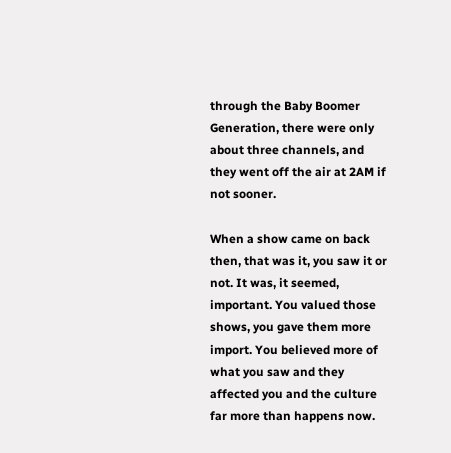through the Baby Boomer Generation, there were only about three channels, and they went off the air at 2AM if not sooner.

When a show came on back then, that was it, you saw it or not. It was, it seemed, important. You valued those shows, you gave them more import. You believed more of what you saw and they affected you and the culture far more than happens now.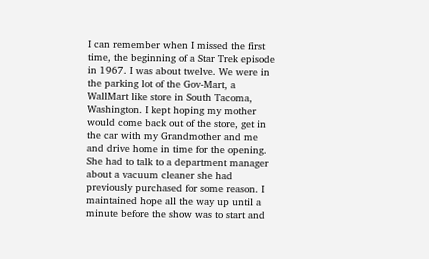I can remember when I missed the first time, the beginning of a Star Trek episode in 1967. I was about twelve. We were in the parking lot of the Gov-Mart, a WallMart like store in South Tacoma, Washington. I kept hoping my mother would come back out of the store, get in the car with my Grandmother and me and drive home in time for the opening. She had to talk to a department manager about a vacuum cleaner she had previously purchased for some reason. I maintained hope all the way up until a minute before the show was to start and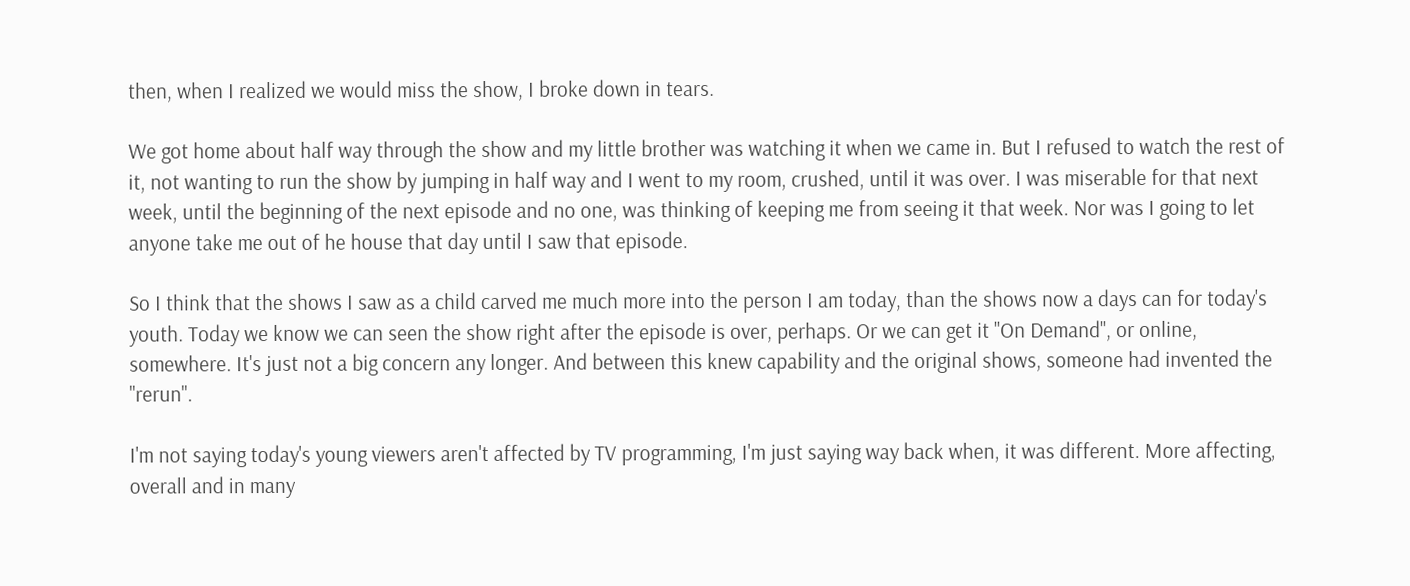then, when I realized we would miss the show, I broke down in tears.

We got home about half way through the show and my little brother was watching it when we came in. But I refused to watch the rest of it, not wanting to run the show by jumping in half way and I went to my room, crushed, until it was over. I was miserable for that next week, until the beginning of the next episode and no one, was thinking of keeping me from seeing it that week. Nor was I going to let anyone take me out of he house that day until I saw that episode.

So I think that the shows I saw as a child carved me much more into the person I am today, than the shows now a days can for today's youth. Today we know we can seen the show right after the episode is over, perhaps. Or we can get it "On Demand", or online, somewhere. It's just not a big concern any longer. And between this knew capability and the original shows, someone had invented the "rerun".

I'm not saying today's young viewers aren't affected by TV programming, I'm just saying way back when, it was different. More affecting, overall and in many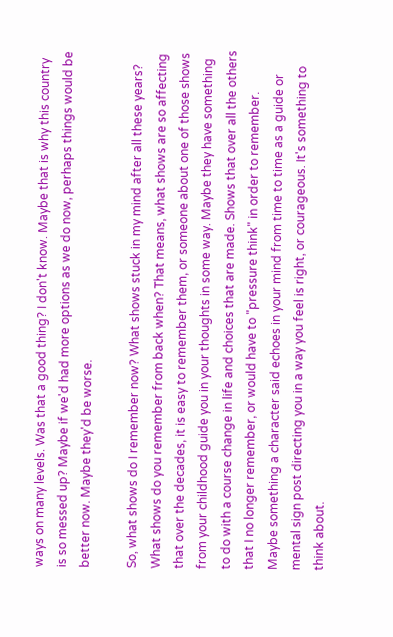ways on many levels. Was that a good thing? I don't know. Maybe that is why this country is so messed up? Maybe if we'd had more options as we do now, perhaps things would be better now. Maybe they'd be worse.

So, what shows do I remember now? What shows stuck in my mind after all these years? What shows do you remember from back when? That means, what shows are so affecting that over the decades, it is easy to remember them, or someone about one of those shows from your childhood guide you in your thoughts in some way. Maybe they have something to do with a course change in life and choices that are made. Shows that over all the others that I no longer remember, or would have to "pressure think" in order to remember. Maybe something a character said echoes in your mind from time to time as a guide or mental sign post directing you in a way you feel is right, or courageous. It's something to think about.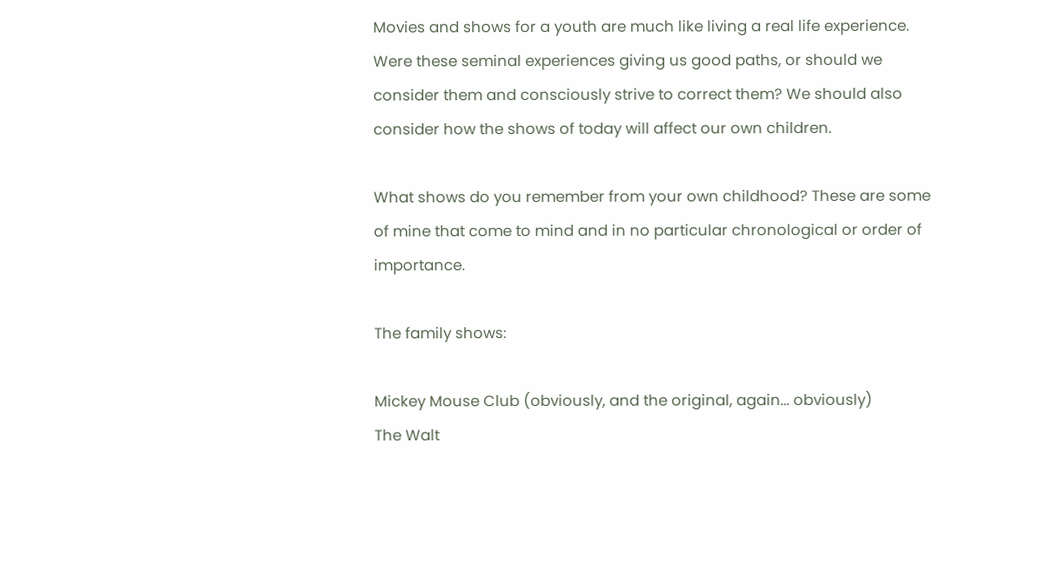Movies and shows for a youth are much like living a real life experience. Were these seminal experiences giving us good paths, or should we consider them and consciously strive to correct them? We should also consider how the shows of today will affect our own children.

What shows do you remember from your own childhood? These are some of mine that come to mind and in no particular chronological or order of importance.

The family shows:

Mickey Mouse Club (obviously, and the original, again... obviously)
The Walt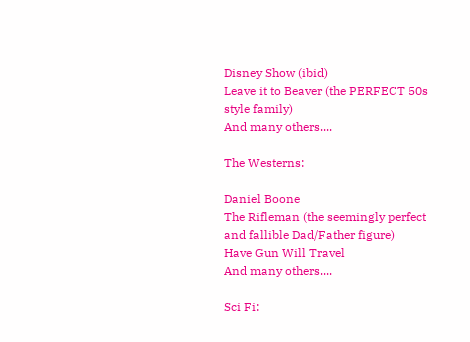Disney Show (ibid)
Leave it to Beaver (the PERFECT 50s style family)
And many others....

The Westerns:

Daniel Boone
The Rifleman (the seemingly perfect and fallible Dad/Father figure)
Have Gun Will Travel
And many others....

Sci Fi: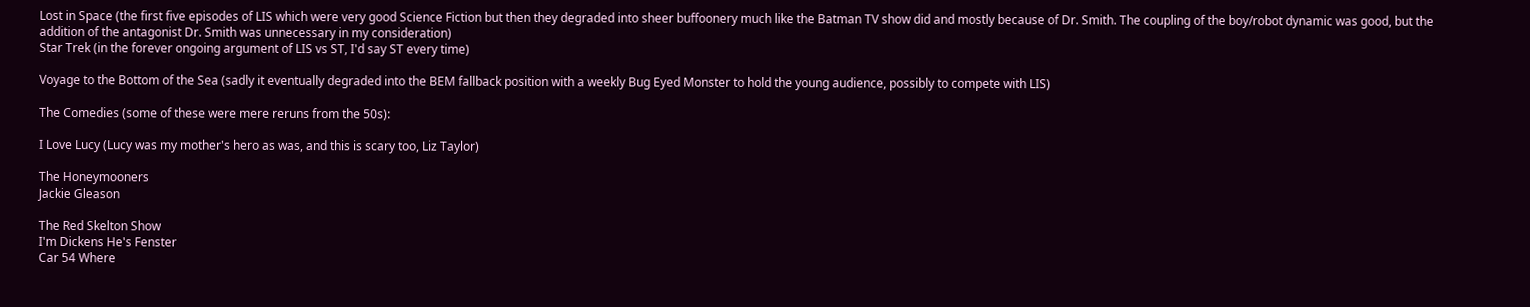Lost in Space (the first five episodes of LIS which were very good Science Fiction but then they degraded into sheer buffoonery much like the Batman TV show did and mostly because of Dr. Smith. The coupling of the boy/robot dynamic was good, but the addition of the antagonist Dr. Smith was unnecessary in my consideration)
Star Trek (in the forever ongoing argument of LIS vs ST, I'd say ST every time)

Voyage to the Bottom of the Sea (sadly it eventually degraded into the BEM fallback position with a weekly Bug Eyed Monster to hold the young audience, possibly to compete with LIS)

The Comedies (some of these were mere reruns from the 50s):

I Love Lucy (Lucy was my mother's hero as was, and this is scary too, Liz Taylor)

The Honeymooners
Jackie Gleason

The Red Skelton Show
I'm Dickens He's Fenster
Car 54 Where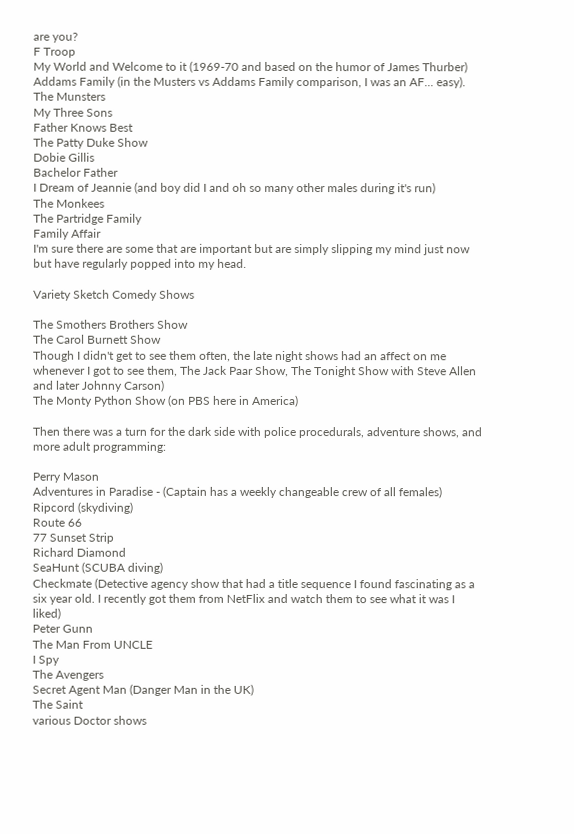are you?
F Troop
My World and Welcome to it (1969-70 and based on the humor of James Thurber)
Addams Family (in the Musters vs Addams Family comparison, I was an AF... easy).
The Munsters
My Three Sons
Father Knows Best
The Patty Duke Show
Dobie Gillis
Bachelor Father
I Dream of Jeannie (and boy did I and oh so many other males during it's run)
The Monkees
The Partridge Family
Family Affair
I'm sure there are some that are important but are simply slipping my mind just now but have regularly popped into my head.

Variety Sketch Comedy Shows

The Smothers Brothers Show
The Carol Burnett Show
Though I didn't get to see them often, the late night shows had an affect on me whenever I got to see them, The Jack Paar Show, The Tonight Show with Steve Allen and later Johnny Carson)
The Monty Python Show (on PBS here in America)

Then there was a turn for the dark side with police procedurals, adventure shows, and more adult programming:

Perry Mason
Adventures in Paradise - (Captain has a weekly changeable crew of all females)
Ripcord (skydiving)
Route 66
77 Sunset Strip
Richard Diamond
SeaHunt (SCUBA diving)
Checkmate (Detective agency show that had a title sequence I found fascinating as a six year old. I recently got them from NetFlix and watch them to see what it was I liked)
Peter Gunn
The Man From UNCLE
I Spy
The Avengers
Secret Agent Man (Danger Man in the UK)
The Saint
various Doctor shows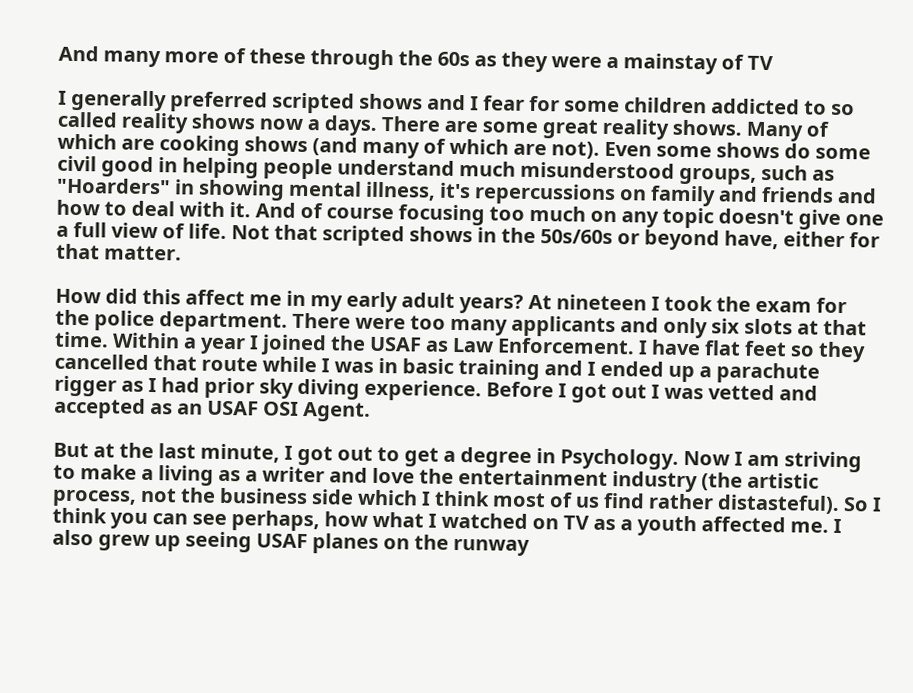And many more of these through the 60s as they were a mainstay of TV

I generally preferred scripted shows and I fear for some children addicted to so called reality shows now a days. There are some great reality shows. Many of which are cooking shows (and many of which are not). Even some shows do some civil good in helping people understand much misunderstood groups, such as "Hoarders" in showing mental illness, it's repercussions on family and friends and how to deal with it. And of course focusing too much on any topic doesn't give one a full view of life. Not that scripted shows in the 50s/60s or beyond have, either for that matter.

How did this affect me in my early adult years? At nineteen I took the exam for the police department. There were too many applicants and only six slots at that time. Within a year I joined the USAF as Law Enforcement. I have flat feet so they cancelled that route while I was in basic training and I ended up a parachute rigger as I had prior sky diving experience. Before I got out I was vetted and accepted as an USAF OSI Agent.

But at the last minute, I got out to get a degree in Psychology. Now I am striving to make a living as a writer and love the entertainment industry (the artistic process, not the business side which I think most of us find rather distasteful). So I think you can see perhaps, how what I watched on TV as a youth affected me. I also grew up seeing USAF planes on the runway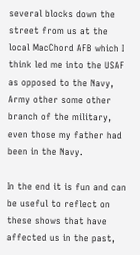several blocks down the street from us at the local MacChord AFB which I think led me into the USAF as opposed to the Navy, Army other some other branch of the military, even those my father had been in the Navy.

In the end it is fun and can be useful to reflect on these shows that have affected us in the past,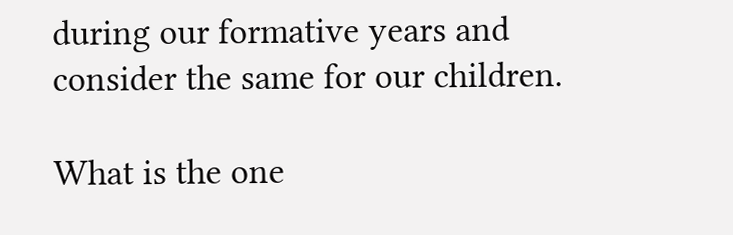during our formative years and consider the same for our children.

What is the one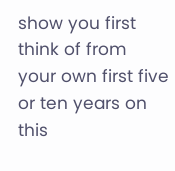show you first think of from your own first five or ten years on this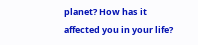planet? How has it affected you in your life?